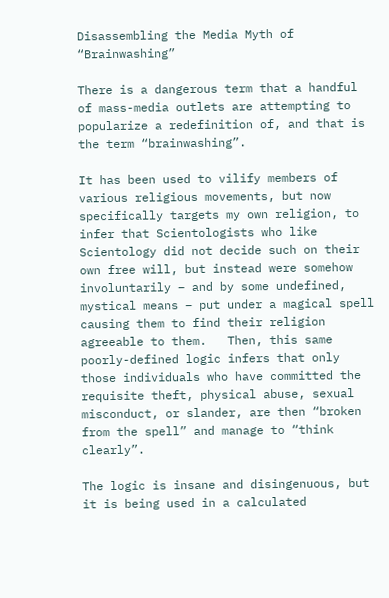Disassembling the Media Myth of “Brainwashing”

There is a dangerous term that a handful of mass-media outlets are attempting to popularize a redefinition of, and that is the term “brainwashing”.

It has been used to vilify members of various religious movements, but now specifically targets my own religion, to infer that Scientologists who like Scientology did not decide such on their own free will, but instead were somehow involuntarily – and by some undefined, mystical means – put under a magical spell causing them to find their religion agreeable to them.   Then, this same poorly-defined logic infers that only those individuals who have committed the requisite theft, physical abuse, sexual misconduct, or slander, are then “broken from the spell” and manage to “think clearly”.

The logic is insane and disingenuous, but it is being used in a calculated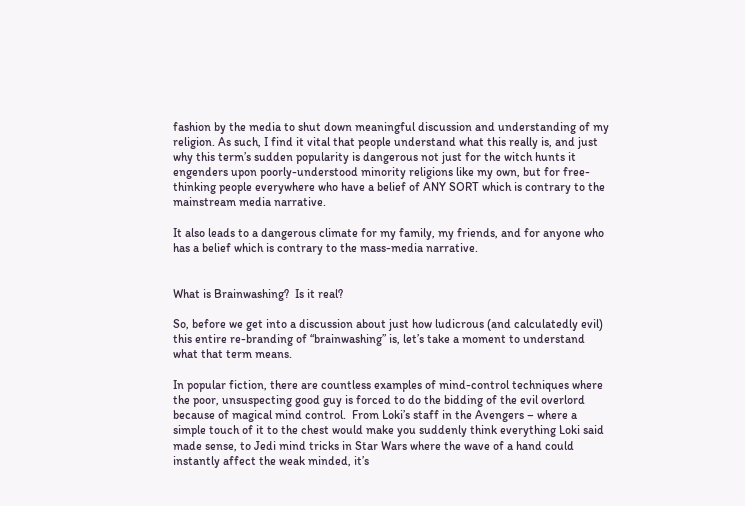fashion by the media to shut down meaningful discussion and understanding of my religion. As such, I find it vital that people understand what this really is, and just why this term’s sudden popularity is dangerous not just for the witch hunts it engenders upon poorly-understood minority religions like my own, but for free-thinking people everywhere who have a belief of ANY SORT which is contrary to the mainstream media narrative.

It also leads to a dangerous climate for my family, my friends, and for anyone who has a belief which is contrary to the mass-media narrative.


What is Brainwashing?  Is it real?

So, before we get into a discussion about just how ludicrous (and calculatedly evil) this entire re-branding of “brainwashing” is, let’s take a moment to understand what that term means.

In popular fiction, there are countless examples of mind-control techniques where the poor, unsuspecting good guy is forced to do the bidding of the evil overlord because of magical mind control.  From Loki’s staff in the Avengers – where a simple touch of it to the chest would make you suddenly think everything Loki said made sense, to Jedi mind tricks in Star Wars where the wave of a hand could instantly affect the weak minded, it’s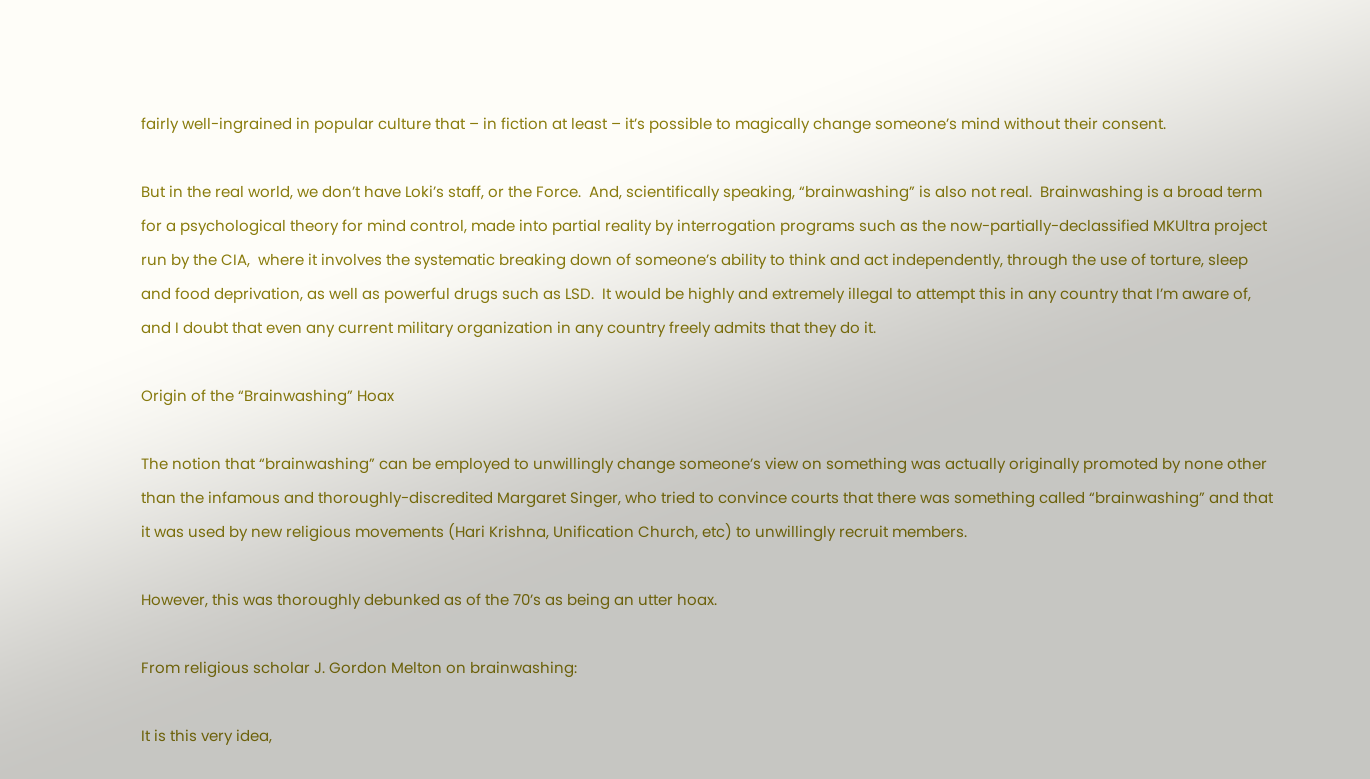fairly well-ingrained in popular culture that – in fiction at least – it’s possible to magically change someone’s mind without their consent.

But in the real world, we don’t have Loki’s staff, or the Force.  And, scientifically speaking, “brainwashing” is also not real.  Brainwashing is a broad term for a psychological theory for mind control, made into partial reality by interrogation programs such as the now-partially-declassified MKUltra project run by the CIA,  where it involves the systematic breaking down of someone’s ability to think and act independently, through the use of torture, sleep and food deprivation, as well as powerful drugs such as LSD.  It would be highly and extremely illegal to attempt this in any country that I’m aware of, and I doubt that even any current military organization in any country freely admits that they do it.

Origin of the “Brainwashing” Hoax

The notion that “brainwashing” can be employed to unwillingly change someone’s view on something was actually originally promoted by none other than the infamous and thoroughly-discredited Margaret Singer, who tried to convince courts that there was something called “brainwashing” and that it was used by new religious movements (Hari Krishna, Unification Church, etc) to unwillingly recruit members.

However, this was thoroughly debunked as of the 70’s as being an utter hoax.

From religious scholar J. Gordon Melton on brainwashing:

It is this very idea,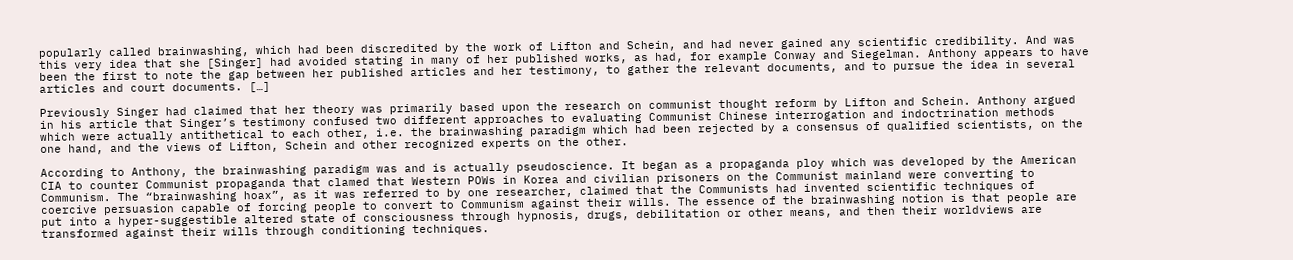popularly called brainwashing, which had been discredited by the work of Lifton and Schein, and had never gained any scientific credibility. And was this very idea that she [Singer] had avoided stating in many of her published works, as had, for example Conway and Siegelman. Anthony appears to have been the first to note the gap between her published articles and her testimony, to gather the relevant documents, and to pursue the idea in several articles and court documents. […]

Previously Singer had claimed that her theory was primarily based upon the research on communist thought reform by Lifton and Schein. Anthony argued in his article that Singer’s testimony confused two different approaches to evaluating Communist Chinese interrogation and indoctrination methods which were actually antithetical to each other, i.e. the brainwashing paradigm which had been rejected by a consensus of qualified scientists, on the one hand, and the views of Lifton, Schein and other recognized experts on the other.

According to Anthony, the brainwashing paradigm was and is actually pseudoscience. It began as a propaganda ploy which was developed by the American CIA to counter Communist propaganda that clamed that Western POWs in Korea and civilian prisoners on the Communist mainland were converting to Communism. The “brainwashing hoax”, as it was referred to by one researcher, claimed that the Communists had invented scientific techniques of coercive persuasion capable of forcing people to convert to Communism against their wills. The essence of the brainwashing notion is that people are put into a hyper-suggestible altered state of consciousness through hypnosis, drugs, debilitation or other means, and then their worldviews are transformed against their wills through conditioning techniques.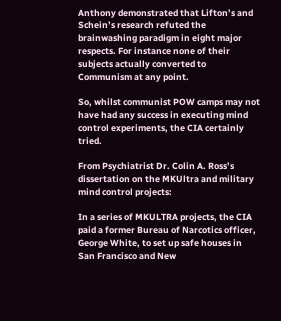Anthony demonstrated that Lifton’s and Schein’s research refuted the brainwashing paradigm in eight major respects. For instance none of their subjects actually converted to Communism at any point.

So, whilst communist POW camps may not have had any success in executing mind control experiments, the CIA certainly tried.

From Psychiatrist Dr. Colin A. Ross’s dissertation on the MKUltra and military mind control projects:

In a series of MKULTRA projects, the CIA paid a former Bureau of Narcotics officer, George White, to set up safe houses in San Francisco and New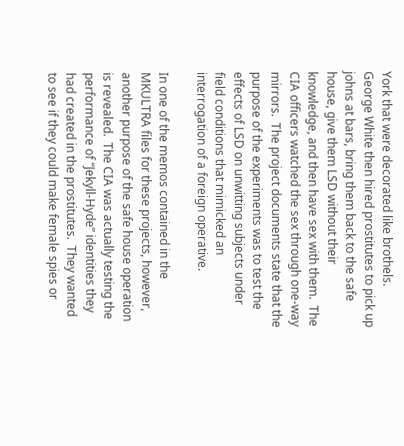York that were decorated like brothels.  George White then hired prostitutes to pick up johns at bars, bring them back to the safe house, give them LSD without their knowledge, and then have sex with them.  The CIA officers watched the sex through one-way mirrors.  The project documents state that the purpose of the experiments was to test the effects of LSD on unwitting subjects under field conditions that mimicked an interrogation of a foreign operative.

In one of the memos contained in the MKULTRA files for these projects, however, another purpose of the safe house operation is revealed.  The CIA was actually testing the performance of “Jekyll-Hyde” identities they had created in the prostitutes.  They wanted to see if they could make female spies or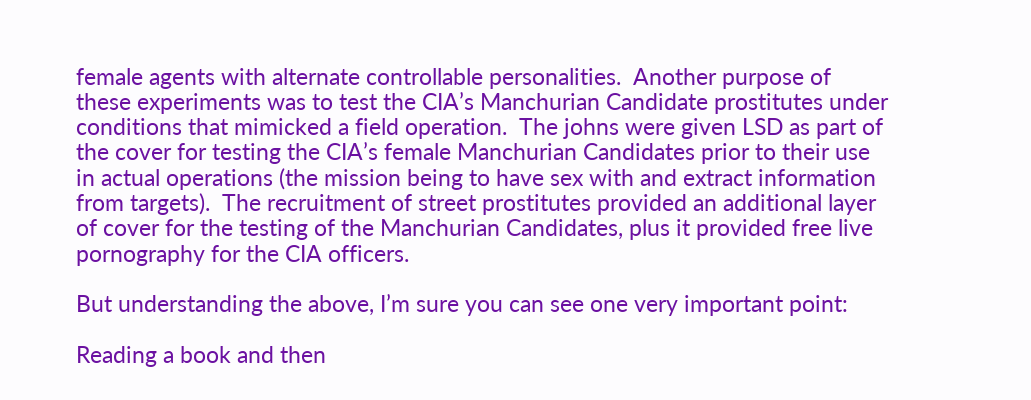female agents with alternate controllable personalities.  Another purpose of these experiments was to test the CIA’s Manchurian Candidate prostitutes under conditions that mimicked a field operation.  The johns were given LSD as part of the cover for testing the CIA’s female Manchurian Candidates prior to their use in actual operations (the mission being to have sex with and extract information from targets).  The recruitment of street prostitutes provided an additional layer of cover for the testing of the Manchurian Candidates, plus it provided free live pornography for the CIA officers.

But understanding the above, I’m sure you can see one very important point:

Reading a book and then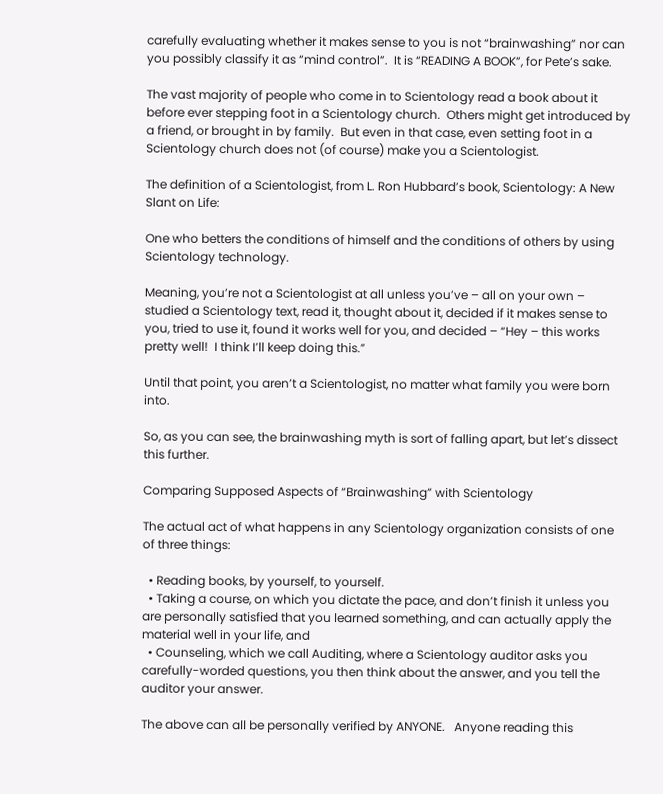carefully evaluating whether it makes sense to you is not “brainwashing” nor can you possibly classify it as “mind control”.  It is “READING A BOOK”, for Pete’s sake.

The vast majority of people who come in to Scientology read a book about it before ever stepping foot in a Scientology church.  Others might get introduced by a friend, or brought in by family.  But even in that case, even setting foot in a Scientology church does not (of course) make you a Scientologist.

The definition of a Scientologist, from L. Ron Hubbard’s book, Scientology: A New Slant on Life:

One who betters the conditions of himself and the conditions of others by using Scientology technology.

Meaning, you’re not a Scientologist at all unless you’ve – all on your own – studied a Scientology text, read it, thought about it, decided if it makes sense to you, tried to use it, found it works well for you, and decided – “Hey – this works pretty well!  I think I’ll keep doing this.”

Until that point, you aren’t a Scientologist, no matter what family you were born into.

So, as you can see, the brainwashing myth is sort of falling apart, but let’s dissect this further.

Comparing Supposed Aspects of “Brainwashing” with Scientology

The actual act of what happens in any Scientology organization consists of one of three things:

  • Reading books, by yourself, to yourself.
  • Taking a course, on which you dictate the pace, and don’t finish it unless you are personally satisfied that you learned something, and can actually apply the material well in your life, and
  • Counseling, which we call Auditing, where a Scientology auditor asks you carefully-worded questions, you then think about the answer, and you tell the auditor your answer.

The above can all be personally verified by ANYONE.   Anyone reading this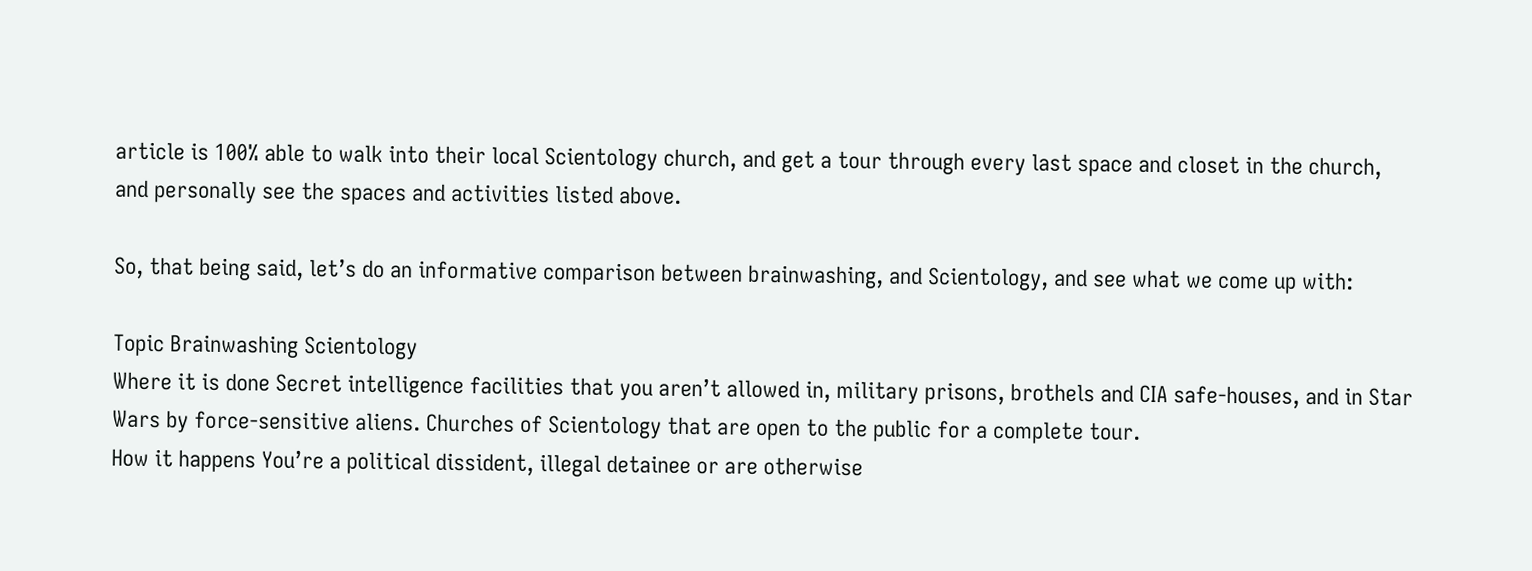article is 100% able to walk into their local Scientology church, and get a tour through every last space and closet in the church, and personally see the spaces and activities listed above.

So, that being said, let’s do an informative comparison between brainwashing, and Scientology, and see what we come up with:

Topic Brainwashing Scientology
Where it is done Secret intelligence facilities that you aren’t allowed in, military prisons, brothels and CIA safe-houses, and in Star Wars by force-sensitive aliens. Churches of Scientology that are open to the public for a complete tour.
How it happens You’re a political dissident, illegal detainee or are otherwise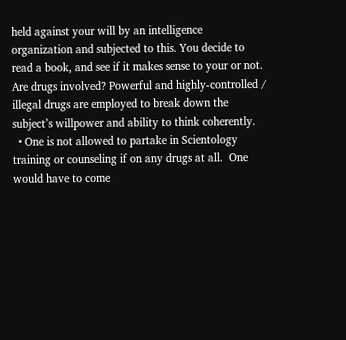held against your will by an intelligence organization and subjected to this. You decide to read a book, and see if it makes sense to your or not.
Are drugs involved? Powerful and highly-controlled / illegal drugs are employed to break down the subject’s willpower and ability to think coherently.
  • One is not allowed to partake in Scientology training or counseling if on any drugs at all.  One would have to come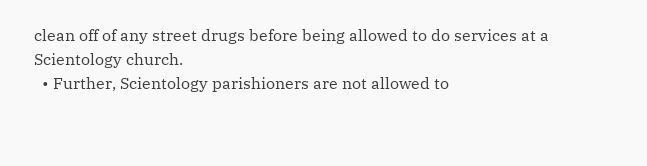clean off of any street drugs before being allowed to do services at a Scientology church.
  • Further, Scientology parishioners are not allowed to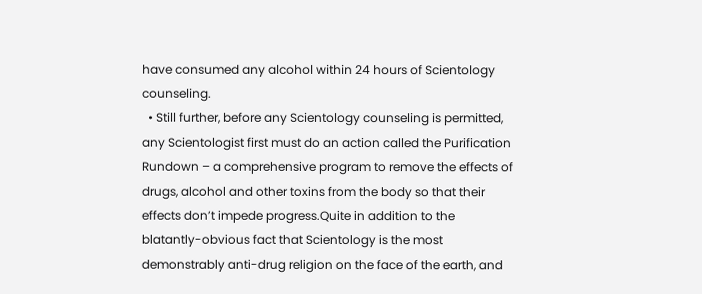have consumed any alcohol within 24 hours of Scientology counseling.
  • Still further, before any Scientology counseling is permitted, any Scientologist first must do an action called the Purification Rundown – a comprehensive program to remove the effects of drugs, alcohol and other toxins from the body so that their effects don’t impede progress.Quite in addition to the blatantly-obvious fact that Scientology is the most demonstrably anti-drug religion on the face of the earth, and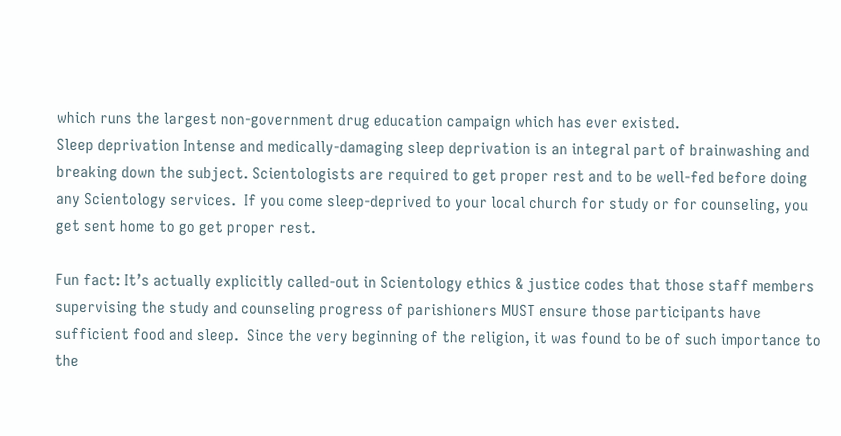which runs the largest non-government drug education campaign which has ever existed.
Sleep deprivation Intense and medically-damaging sleep deprivation is an integral part of brainwashing and breaking down the subject. Scientologists are required to get proper rest and to be well-fed before doing any Scientology services.  If you come sleep-deprived to your local church for study or for counseling, you get sent home to go get proper rest.

Fun fact: It’s actually explicitly called-out in Scientology ethics & justice codes that those staff members supervising the study and counseling progress of parishioners MUST ensure those participants have sufficient food and sleep.  Since the very beginning of the religion, it was found to be of such importance to the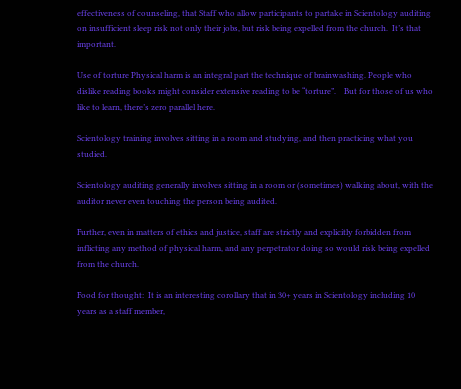effectiveness of counseling, that Staff who allow participants to partake in Scientology auditing on insufficient sleep risk not only their jobs, but risk being expelled from the church.  It’s that important.

Use of torture Physical harm is an integral part the technique of brainwashing. People who dislike reading books might consider extensive reading to be “torture”.    But for those of us who like to learn, there’s zero parallel here.

Scientology training involves sitting in a room and studying, and then practicing what you studied.

Scientology auditing generally involves sitting in a room or (sometimes) walking about, with the auditor never even touching the person being audited.

Further, even in matters of ethics and justice, staff are strictly and explicitly forbidden from inflicting any method of physical harm, and any perpetrator doing so would risk being expelled from the church.

Food for thought:  It is an interesting corollary that in 30+ years in Scientology including 10 years as a staff member,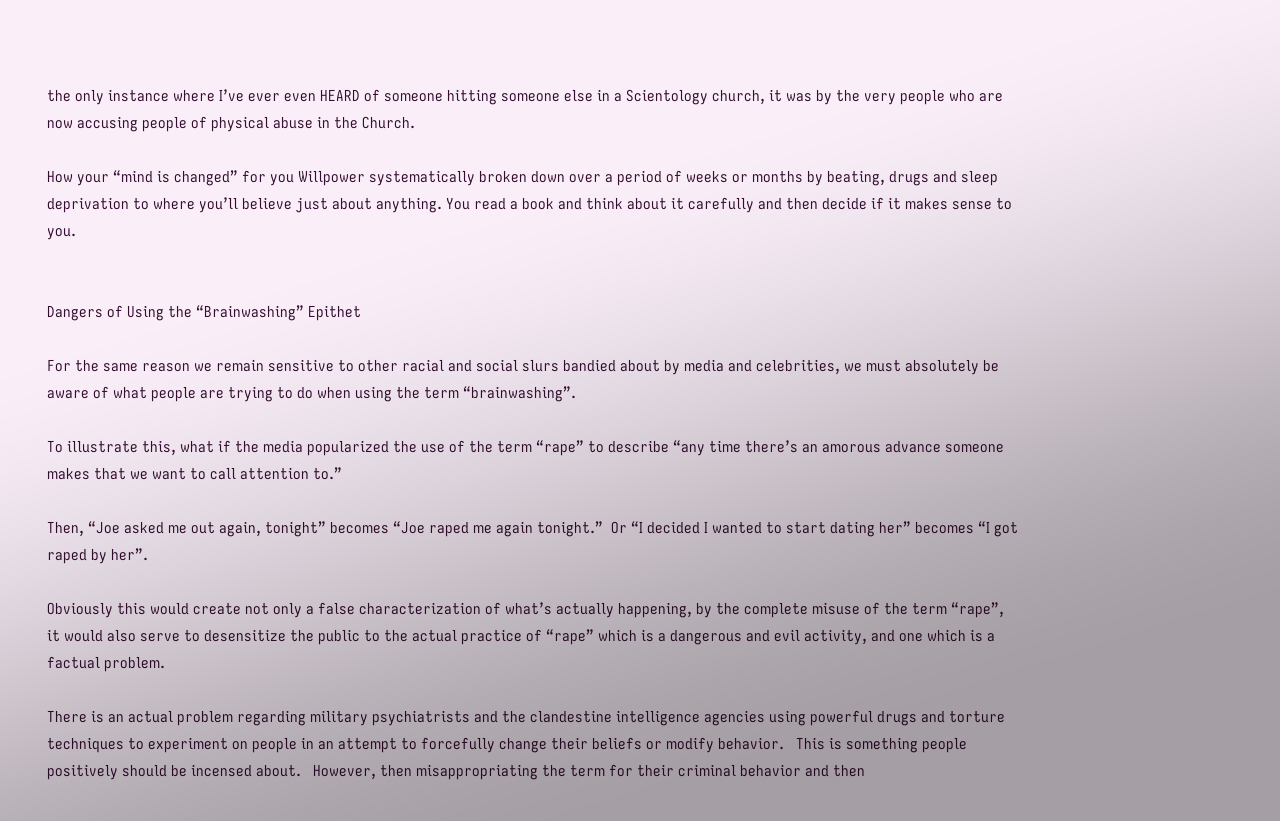the only instance where I’ve ever even HEARD of someone hitting someone else in a Scientology church, it was by the very people who are now accusing people of physical abuse in the Church.

How your “mind is changed” for you Willpower systematically broken down over a period of weeks or months by beating, drugs and sleep deprivation to where you’ll believe just about anything. You read a book and think about it carefully and then decide if it makes sense to you.


Dangers of Using the “Brainwashing” Epithet

For the same reason we remain sensitive to other racial and social slurs bandied about by media and celebrities, we must absolutely be aware of what people are trying to do when using the term “brainwashing”.

To illustrate this, what if the media popularized the use of the term “rape” to describe “any time there’s an amorous advance someone makes that we want to call attention to.”

Then, “Joe asked me out again, tonight” becomes “Joe raped me again tonight.”  Or “I decided I wanted to start dating her” becomes “I got raped by her”.

Obviously this would create not only a false characterization of what’s actually happening, by the complete misuse of the term “rape”, it would also serve to desensitize the public to the actual practice of “rape” which is a dangerous and evil activity, and one which is a factual problem.

There is an actual problem regarding military psychiatrists and the clandestine intelligence agencies using powerful drugs and torture techniques to experiment on people in an attempt to forcefully change their beliefs or modify behavior.   This is something people positively should be incensed about.   However, then misappropriating the term for their criminal behavior and then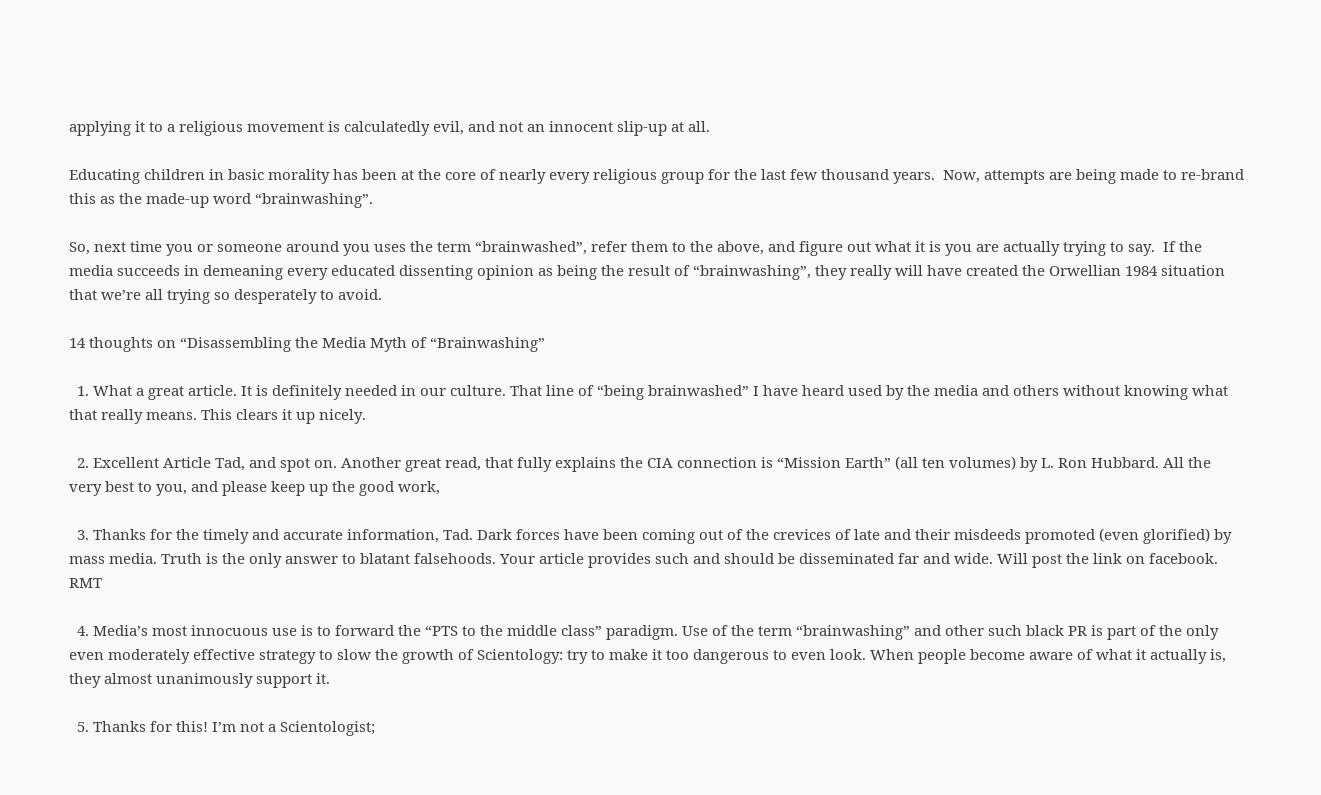applying it to a religious movement is calculatedly evil, and not an innocent slip-up at all.

Educating children in basic morality has been at the core of nearly every religious group for the last few thousand years.  Now, attempts are being made to re-brand this as the made-up word “brainwashing”.

So, next time you or someone around you uses the term “brainwashed”, refer them to the above, and figure out what it is you are actually trying to say.  If the media succeeds in demeaning every educated dissenting opinion as being the result of “brainwashing”, they really will have created the Orwellian 1984 situation that we’re all trying so desperately to avoid.

14 thoughts on “Disassembling the Media Myth of “Brainwashing”

  1. What a great article. It is definitely needed in our culture. That line of “being brainwashed” I have heard used by the media and others without knowing what that really means. This clears it up nicely.

  2. Excellent Article Tad, and spot on. Another great read, that fully explains the CIA connection is “Mission Earth” (all ten volumes) by L. Ron Hubbard. All the very best to you, and please keep up the good work,

  3. Thanks for the timely and accurate information, Tad. Dark forces have been coming out of the crevices of late and their misdeeds promoted (even glorified) by mass media. Truth is the only answer to blatant falsehoods. Your article provides such and should be disseminated far and wide. Will post the link on facebook. RMT

  4. Media’s most innocuous use is to forward the “PTS to the middle class” paradigm. Use of the term “brainwashing” and other such black PR is part of the only even moderately effective strategy to slow the growth of Scientology: try to make it too dangerous to even look. When people become aware of what it actually is, they almost unanimously support it.

  5. Thanks for this! I’m not a Scientologist;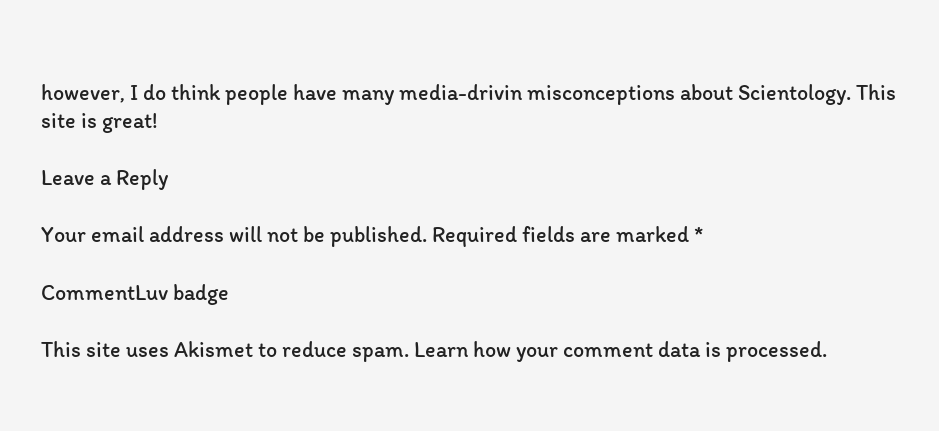however, I do think people have many media-drivin misconceptions about Scientology. This site is great!

Leave a Reply

Your email address will not be published. Required fields are marked *

CommentLuv badge

This site uses Akismet to reduce spam. Learn how your comment data is processed.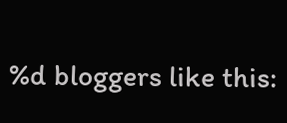%d bloggers like this: